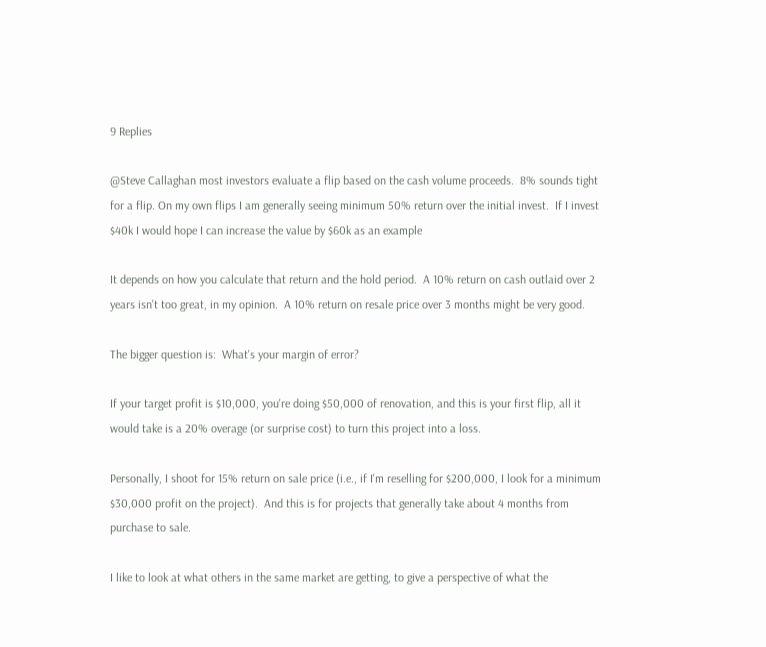9 Replies

@Steve Callaghan most investors evaluate a flip based on the cash volume proceeds.  8% sounds tight for a flip. On my own flips I am generally seeing minimum 50% return over the initial invest.  If I invest $40k I would hope I can increase the value by $60k as an example

It depends on how you calculate that return and the hold period.  A 10% return on cash outlaid over 2 years isn't too great, in my opinion.  A 10% return on resale price over 3 months might be very good.

The bigger question is:  What's your margin of error?

If your target profit is $10,000, you're doing $50,000 of renovation, and this is your first flip, all it would take is a 20% overage (or surprise cost) to turn this project into a loss.

Personally, I shoot for 15% return on sale price (i.e., if I'm reselling for $200,000, I look for a minimum $30,000 profit on the project).  And this is for projects that generally take about 4 months from purchase to sale.

I like to look at what others in the same market are getting, to give a perspective of what the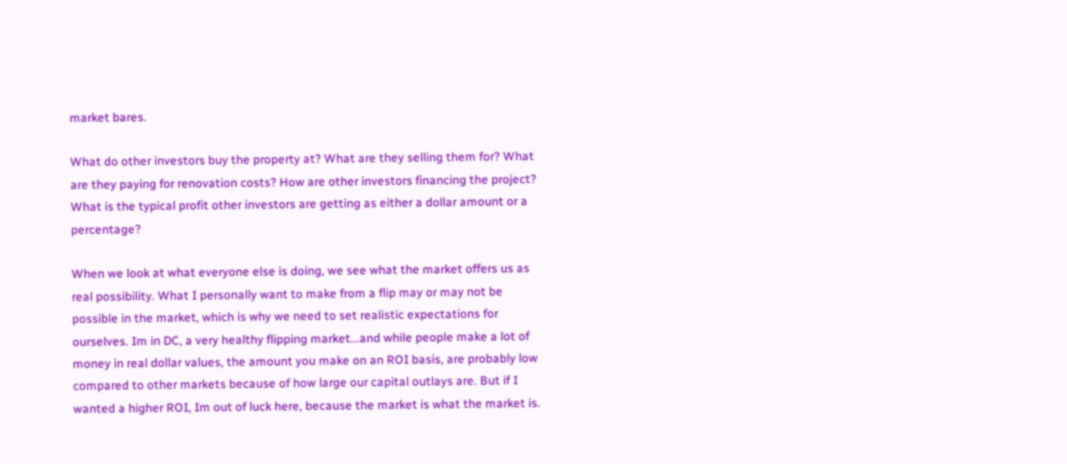market bares.

What do other investors buy the property at? What are they selling them for? What are they paying for renovation costs? How are other investors financing the project? What is the typical profit other investors are getting as either a dollar amount or a percentage?

When we look at what everyone else is doing, we see what the market offers us as real possibility. What I personally want to make from a flip may or may not be possible in the market, which is why we need to set realistic expectations for ourselves. Im in DC, a very healthy flipping market...and while people make a lot of money in real dollar values, the amount you make on an ROI basis, are probably low compared to other markets because of how large our capital outlays are. But if I wanted a higher ROI, Im out of luck here, because the market is what the market is.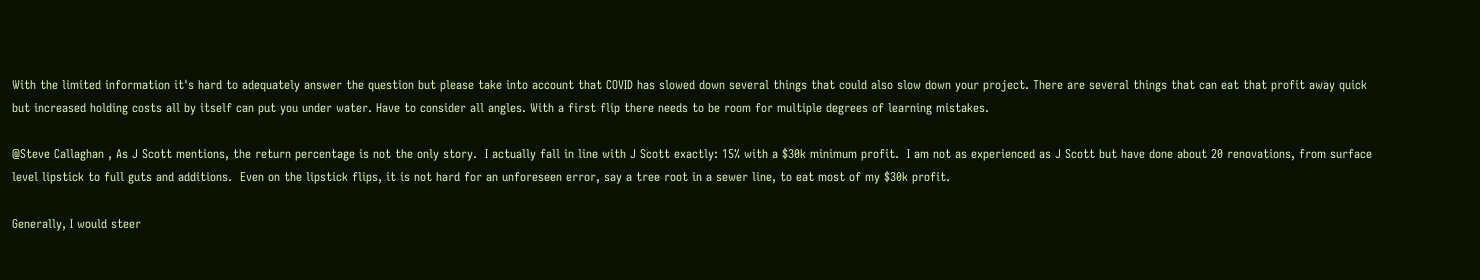With the limited information it's hard to adequately answer the question but please take into account that COVID has slowed down several things that could also slow down your project. There are several things that can eat that profit away quick but increased holding costs all by itself can put you under water. Have to consider all angles. With a first flip there needs to be room for multiple degrees of learning mistakes.

@Steve Callaghan , As J Scott mentions, the return percentage is not the only story.  I actually fall in line with J Scott exactly: 15% with a $30k minimum profit.  I am not as experienced as J Scott but have done about 20 renovations, from surface level lipstick to full guts and additions.  Even on the lipstick flips, it is not hard for an unforeseen error, say a tree root in a sewer line, to eat most of my $30k profit.

Generally, I would steer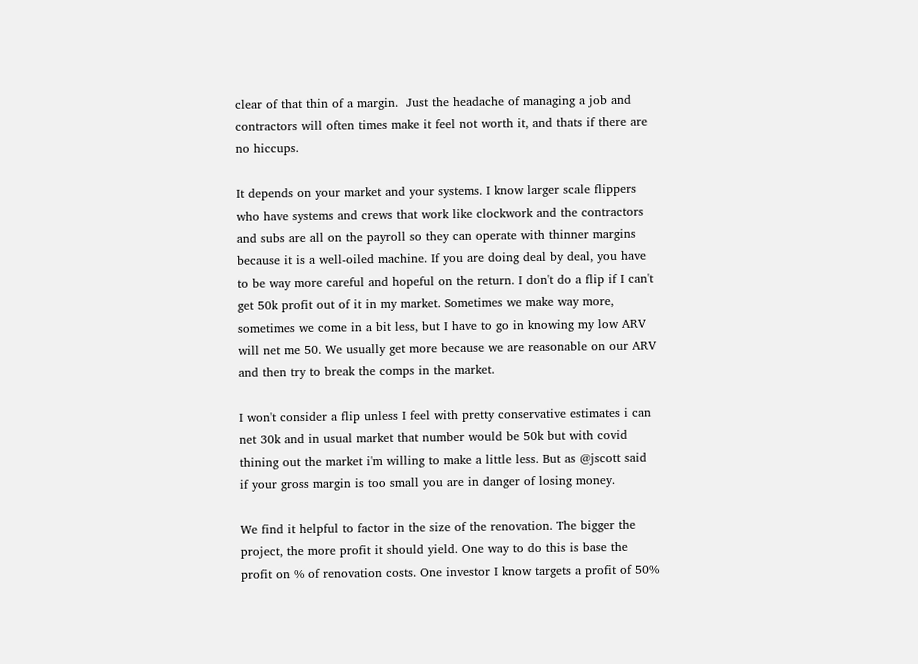clear of that thin of a margin.  Just the headache of managing a job and contractors will often times make it feel not worth it, and thats if there are no hiccups.

It depends on your market and your systems. I know larger scale flippers who have systems and crews that work like clockwork and the contractors and subs are all on the payroll so they can operate with thinner margins because it is a well-oiled machine. If you are doing deal by deal, you have to be way more careful and hopeful on the return. I don't do a flip if I can't get 50k profit out of it in my market. Sometimes we make way more, sometimes we come in a bit less, but I have to go in knowing my low ARV will net me 50. We usually get more because we are reasonable on our ARV and then try to break the comps in the market.

I won't consider a flip unless I feel with pretty conservative estimates i can net 30k and in usual market that number would be 50k but with covid thining out the market i'm willing to make a little less. But as @jscott said if your gross margin is too small you are in danger of losing money.

We find it helpful to factor in the size of the renovation. The bigger the project, the more profit it should yield. One way to do this is base the profit on % of renovation costs. One investor I know targets a profit of 50%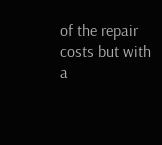of the repair costs but with a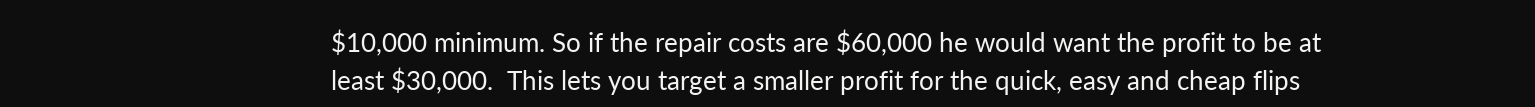$10,000 minimum. So if the repair costs are $60,000 he would want the profit to be at least $30,000.  This lets you target a smaller profit for the quick, easy and cheap flips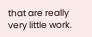that are really very little work.